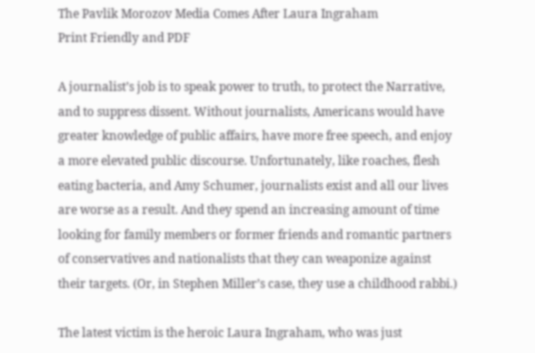The Pavlik Morozov Media Comes After Laura Ingraham
Print Friendly and PDF

A journalist’s job is to speak power to truth, to protect the Narrative, and to suppress dissent. Without journalists, Americans would have greater knowledge of public affairs, have more free speech, and enjoy a more elevated public discourse. Unfortunately, like roaches, flesh eating bacteria, and Amy Schumer, journalists exist and all our lives are worse as a result. And they spend an increasing amount of time looking for family members or former friends and romantic partners of conservatives and nationalists that they can weaponize against their targets. (Or, in Stephen Miller’s case, they use a childhood rabbi.)

The latest victim is the heroic Laura Ingraham, who was just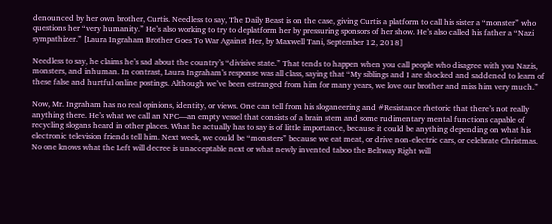denounced by her own brother, Curtis. Needless to say, The Daily Beast is on the case, giving Curtis a platform to call his sister a “monster” who questions her “very humanity.” He’s also working to try to deplatform her by pressuring sponsors of her show. He’s also called his father a “Nazi sympathizer.” [Laura Ingraham Brother Goes To War Against Her, by Maxwell Tani, September 12, 2018]

Needless to say, he claims he’s sad about the country’s “divisive state.” That tends to happen when you call people who disagree with you Nazis, monsters, and inhuman. In contrast, Laura Ingraham’s response was all class, saying that “My siblings and I are shocked and saddened to learn of these false and hurtful online postings. Although we’ve been estranged from him for many years, we love our brother and miss him very much.”

Now, Mr. Ingraham has no real opinions, identity, or views. One can tell from his sloganeering and #Resistance rhetoric that there’s not really anything there. He’s what we call an NPC—an empty vessel that consists of a brain stem and some rudimentary mental functions capable of recycling slogans heard in other places. What he actually has to say is of little importance, because it could be anything depending on what his electronic television friends tell him. Next week, we could be “monsters” because we eat meat, or drive non-electric cars, or celebrate Christmas. No one knows what the Left will decree is unacceptable next or what newly invented taboo the Beltway Right will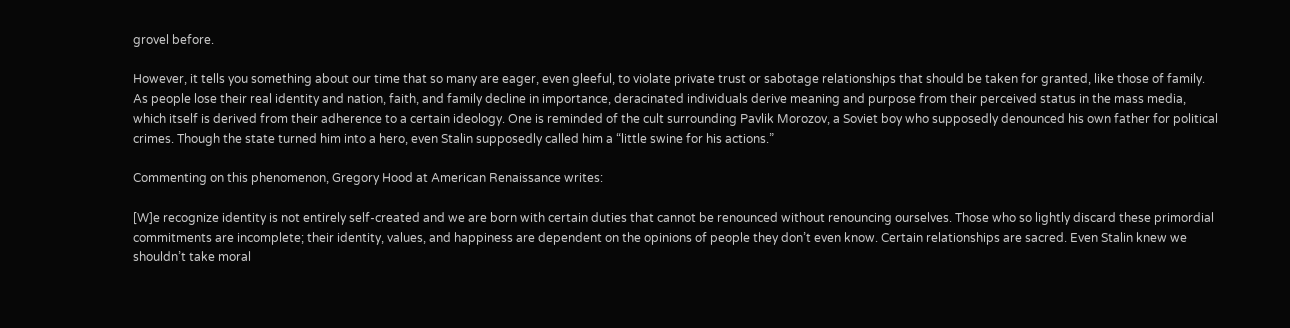grovel before.

However, it tells you something about our time that so many are eager, even gleeful, to violate private trust or sabotage relationships that should be taken for granted, like those of family. As people lose their real identity and nation, faith, and family decline in importance, deracinated individuals derive meaning and purpose from their perceived status in the mass media, which itself is derived from their adherence to a certain ideology. One is reminded of the cult surrounding Pavlik Morozov, a Soviet boy who supposedly denounced his own father for political crimes. Though the state turned him into a hero, even Stalin supposedly called him a “little swine for his actions.”

Commenting on this phenomenon, Gregory Hood at American Renaissance writes:

[W]e recognize identity is not entirely self-created and we are born with certain duties that cannot be renounced without renouncing ourselves. Those who so lightly discard these primordial commitments are incomplete; their identity, values, and happiness are dependent on the opinions of people they don’t even know. Certain relationships are sacred. Even Stalin knew we shouldn’t take moral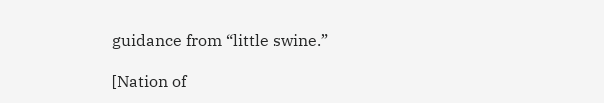guidance from “little swine.”

[Nation of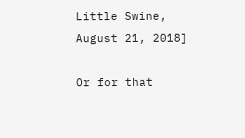Little Swine, August 21, 2018]

Or for that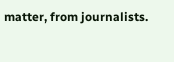matter, from journalists.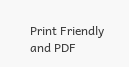Print Friendly and PDF